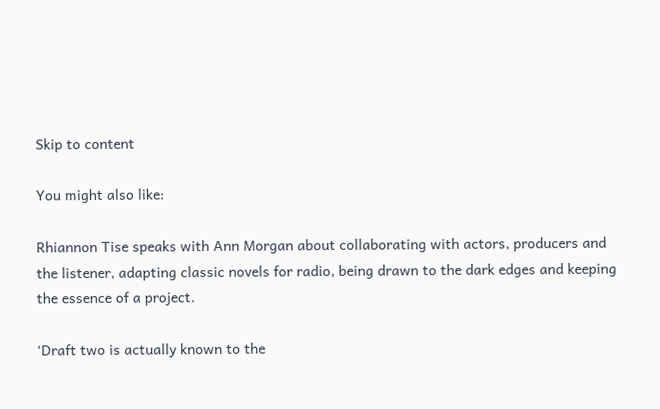Skip to content

You might also like:

Rhiannon Tise speaks with Ann Morgan about collaborating with actors, producers and the listener, adapting classic novels for radio, being drawn to the dark edges and keeping the essence of a project.

‘Draft two is actually known to the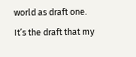world as draft one. It’s the draft that my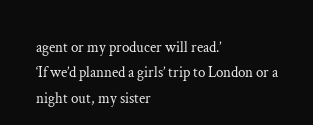agent or my producer will read.’
‘If we’d planned a girls’ trip to London or a night out, my sister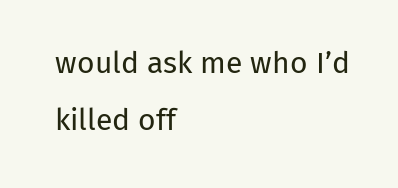would ask me who I’d killed off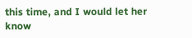this time, and I would let her know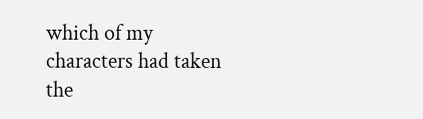which of my characters had taken the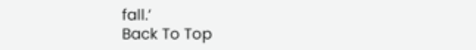fall.’
Back To Top